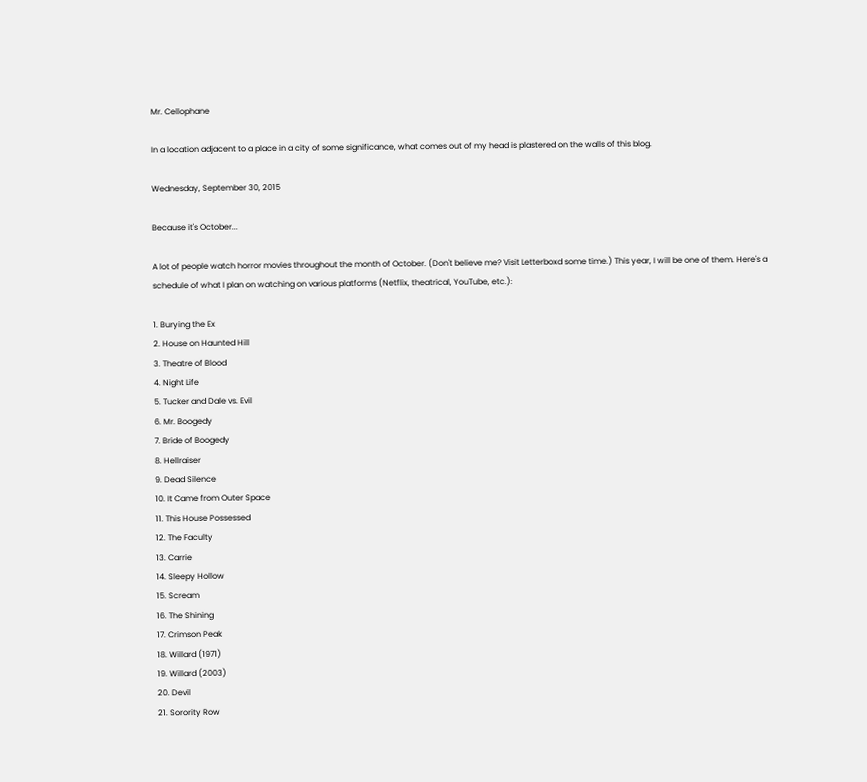Mr. Cellophane

In a location adjacent to a place in a city of some significance, what comes out of my head is plastered on the walls of this blog.

Wednesday, September 30, 2015

Because it's October...

A lot of people watch horror movies throughout the month of October. (Don't believe me? Visit Letterboxd some time.) This year, I will be one of them. Here's a schedule of what I plan on watching on various platforms (Netflix, theatrical, YouTube, etc.):

1. Burying the Ex
2. House on Haunted Hill
3. Theatre of Blood
4. Night Life
5. Tucker and Dale vs. Evil
6. Mr. Boogedy
7. Bride of Boogedy
8. Hellraiser
9. Dead Silence
10. It Came from Outer Space
11. This House Possessed
12. The Faculty
13. Carrie
14. Sleepy Hollow
15. Scream
16. The Shining
17. Crimson Peak
18. Willard (1971)
19. Willard (2003)
20. Devil
21. Sorority Row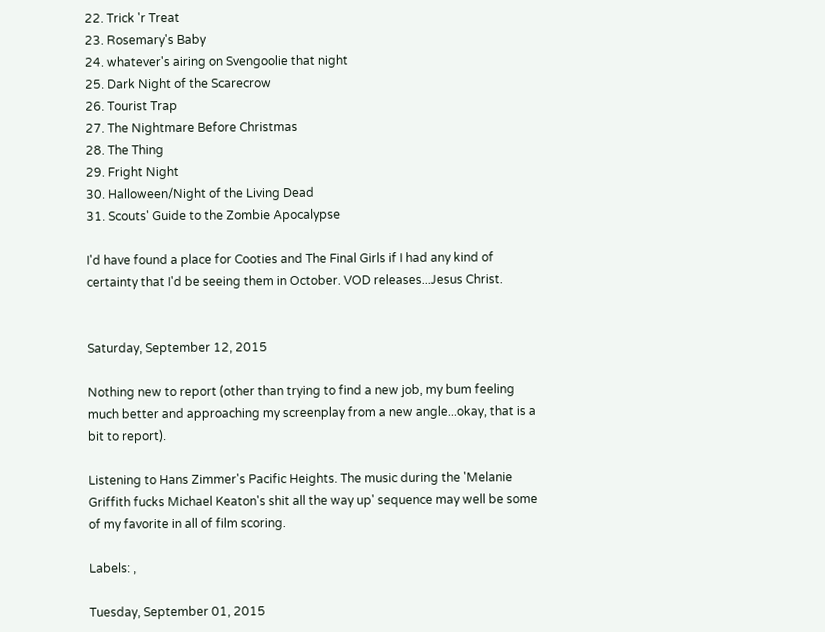22. Trick 'r Treat
23. Rosemary's Baby
24. whatever's airing on Svengoolie that night
25. Dark Night of the Scarecrow
26. Tourist Trap
27. The Nightmare Before Christmas
28. The Thing
29. Fright Night
30. Halloween/Night of the Living Dead
31. Scouts' Guide to the Zombie Apocalypse

I'd have found a place for Cooties and The Final Girls if I had any kind of certainty that I'd be seeing them in October. VOD releases...Jesus Christ.


Saturday, September 12, 2015

Nothing new to report (other than trying to find a new job, my bum feeling much better and approaching my screenplay from a new angle...okay, that is a bit to report).

Listening to Hans Zimmer's Pacific Heights. The music during the 'Melanie Griffith fucks Michael Keaton's shit all the way up' sequence may well be some of my favorite in all of film scoring.

Labels: ,

Tuesday, September 01, 2015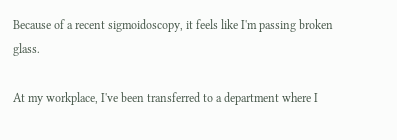Because of a recent sigmoidoscopy, it feels like I'm passing broken glass.

At my workplace, I've been transferred to a department where I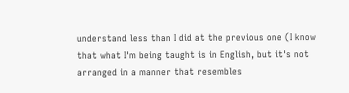understand less than I did at the previous one (I know that what I'm being taught is in English, but it's not arranged in a manner that resembles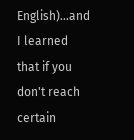English)...and I learned that if you don't reach certain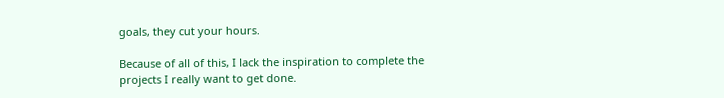goals, they cut your hours.

Because of all of this, I lack the inspiration to complete the projects I really want to get done.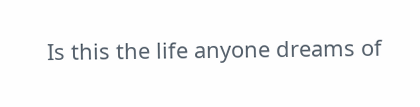Is this the life anyone dreams of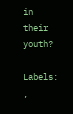in their youth?

Labels: ,